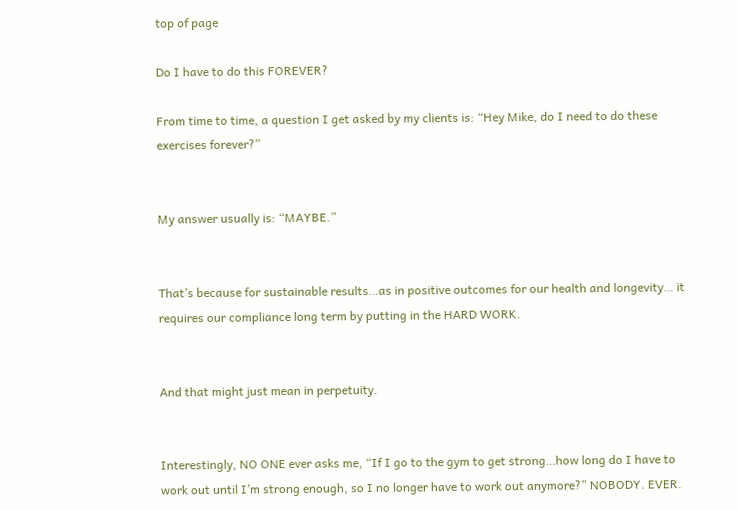top of page

Do I have to do this FOREVER?

From time to time, a question I get asked by my clients is: “Hey Mike, do I need to do these exercises forever?”


My answer usually is: “MAYBE.”


That’s because for sustainable results…as in positive outcomes for our health and longevity… it requires our compliance long term by putting in the HARD WORK.


And that might just mean in perpetuity.


Interestingly, NO ONE ever asks me, “If I go to the gym to get strong…how long do I have to work out until I’m strong enough, so I no longer have to work out anymore?” NOBODY. EVER.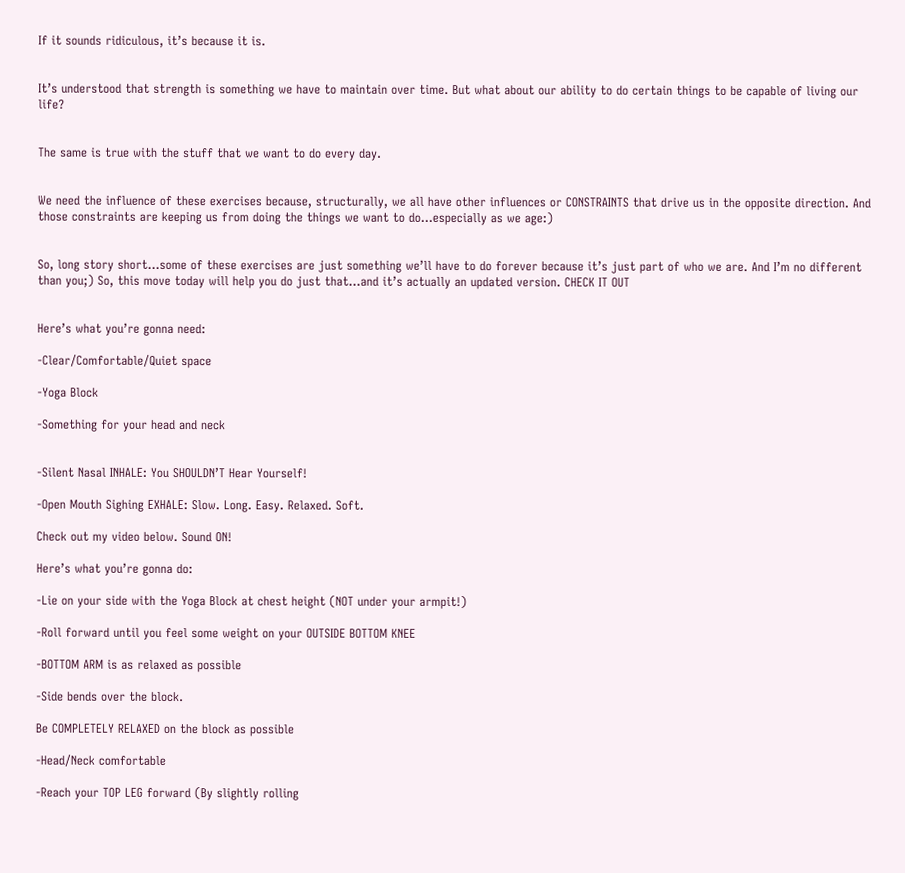If it sounds ridiculous, it’s because it is.


It’s understood that strength is something we have to maintain over time. But what about our ability to do certain things to be capable of living our life?


The same is true with the stuff that we want to do every day.


We need the influence of these exercises because, structurally, we all have other influences or CONSTRAINTS that drive us in the opposite direction. And those constraints are keeping us from doing the things we want to do…especially as we age:)


So, long story short…some of these exercises are just something we’ll have to do forever because it’s just part of who we are. And I’m no different than you;) So, this move today will help you do just that…and it’s actually an updated version. CHECK IT OUT


Here’s what you’re gonna need:

-Clear/Comfortable/Quiet space

-Yoga Block

-Something for your head and neck


-Silent Nasal INHALE: You SHOULDN’T Hear Yourself!

-Open Mouth Sighing EXHALE: Slow. Long. Easy. Relaxed. Soft.

Check out my video below. Sound ON!

Here’s what you’re gonna do:

-Lie on your side with the Yoga Block at chest height (NOT under your armpit!)

-Roll forward until you feel some weight on your OUTSIDE BOTTOM KNEE

-BOTTOM ARM is as relaxed as possible

-Side bends over the block.

Be COMPLETELY RELAXED on the block as possible

-Head/Neck comfortable

-Reach your TOP LEG forward (By slightly rolling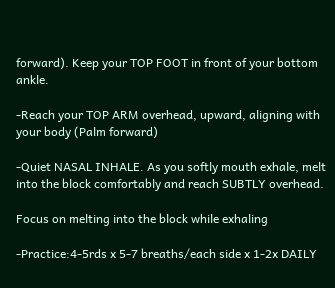forward). Keep your TOP FOOT in front of your bottom ankle.

-Reach your TOP ARM overhead, upward, aligning with your body (Palm forward)

-Quiet NASAL INHALE. As you softly mouth exhale, melt into the block comfortably and reach SUBTLY overhead.

Focus on melting into the block while exhaling

-Practice:4-5rds x 5-7 breaths/each side x 1-2x DAILY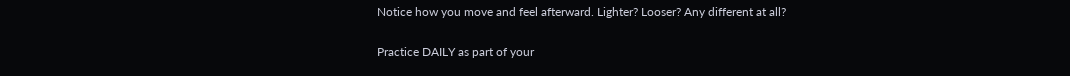Notice how you move and feel afterward. Lighter? Looser? Any different at all?

Practice DAILY as part of your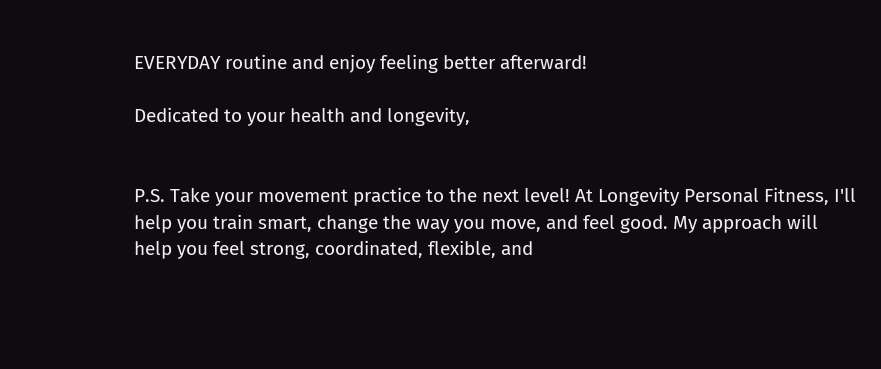EVERYDAY routine and enjoy feeling better afterward!

Dedicated to your health and longevity,


P.S. Take your movement practice to the next level! At Longevity Personal Fitness, I'll help you train smart, change the way you move, and feel good. My approach will help you feel strong, coordinated, flexible, and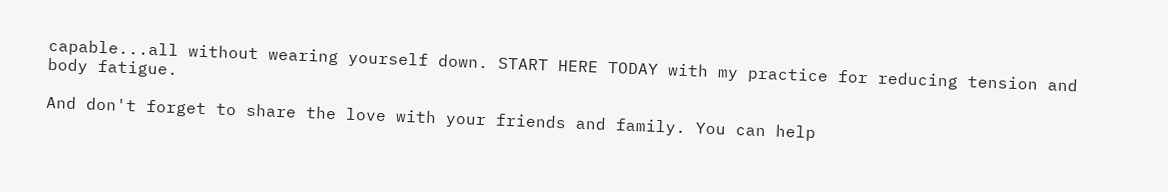capable...all without wearing yourself down. START HERE TODAY with my practice for reducing tension and body fatigue.

And don't forget to share the love with your friends and family. You can help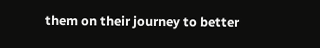them on their journey to better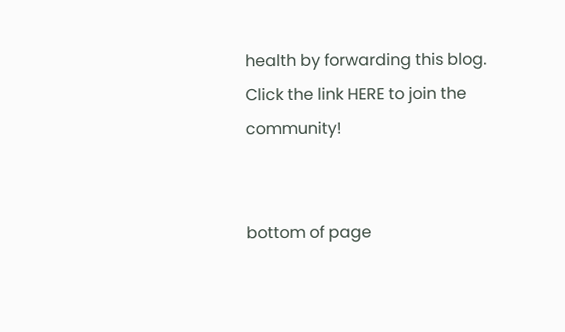health by forwarding this blog. Click the link HERE to join the community!


bottom of page